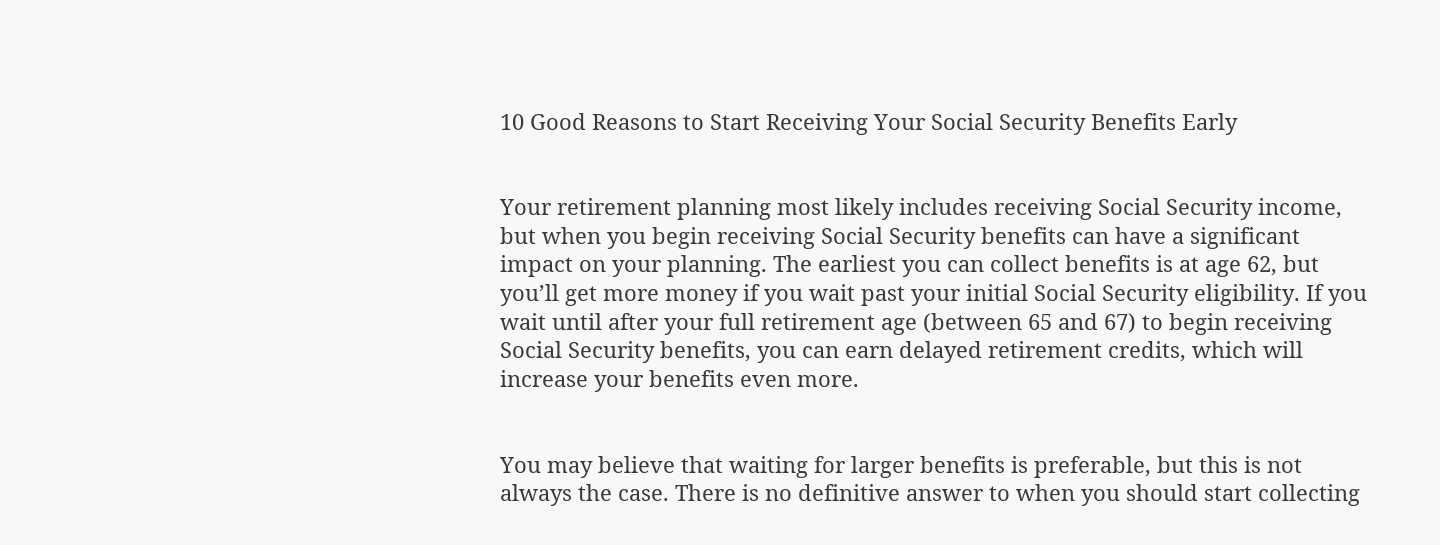10 Good Reasons to Start Receiving Your Social Security Benefits Early


Your retirement planning most likely includes receiving Social Security income, but when you begin receiving Social Security benefits can have a significant impact on your planning. The earliest you can collect benefits is at age 62, but you’ll get more money if you wait past your initial Social Security eligibility. If you wait until after your full retirement age (between 65 and 67) to begin receiving Social Security benefits, you can earn delayed retirement credits, which will increase your benefits even more.


You may believe that waiting for larger benefits is preferable, but this is not always the case. There is no definitive answer to when you should start collecting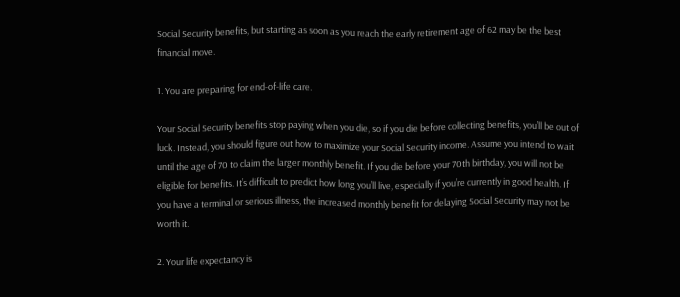Social Security benefits, but starting as soon as you reach the early retirement age of 62 may be the best financial move.

1. You are preparing for end-of-life care.

Your Social Security benefits stop paying when you die, so if you die before collecting benefits, you’ll be out of luck. Instead, you should figure out how to maximize your Social Security income. Assume you intend to wait until the age of 70 to claim the larger monthly benefit. If you die before your 70th birthday, you will not be eligible for benefits. It’s difficult to predict how long you’ll live, especially if you’re currently in good health. If you have a terminal or serious illness, the increased monthly benefit for delaying Social Security may not be worth it.

2. Your life expectancy is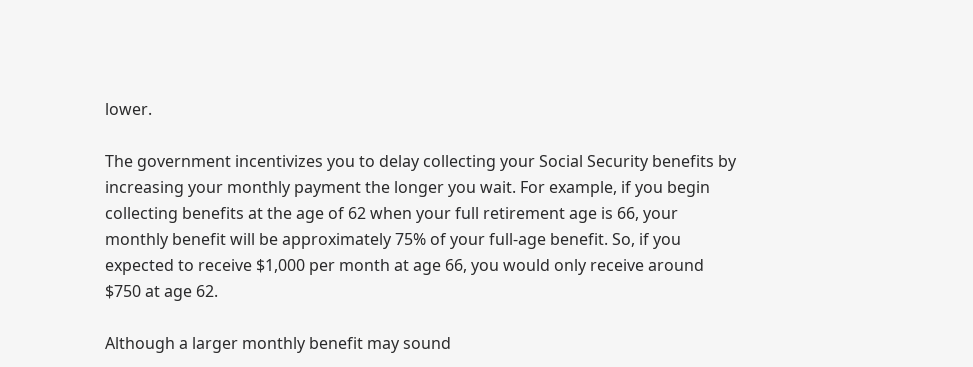lower.

The government incentivizes you to delay collecting your Social Security benefits by increasing your monthly payment the longer you wait. For example, if you begin collecting benefits at the age of 62 when your full retirement age is 66, your monthly benefit will be approximately 75% of your full-age benefit. So, if you expected to receive $1,000 per month at age 66, you would only receive around $750 at age 62.

Although a larger monthly benefit may sound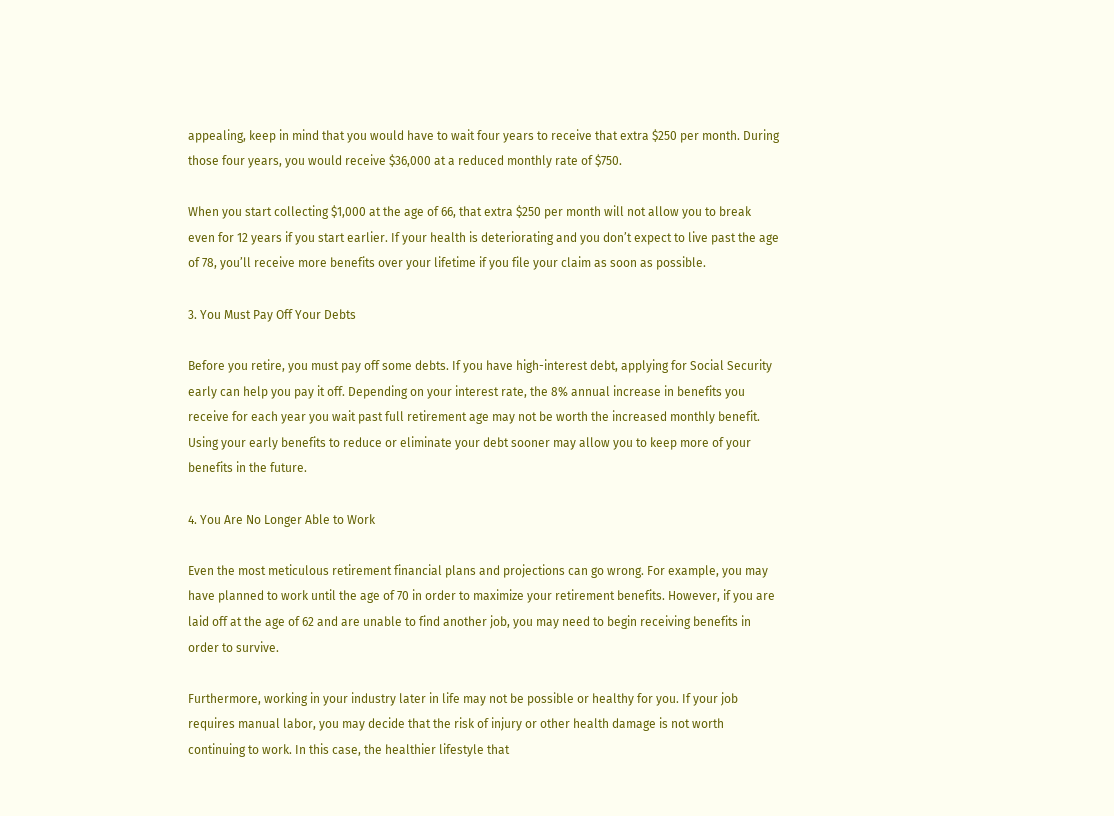appealing, keep in mind that you would have to wait four years to receive that extra $250 per month. During those four years, you would receive $36,000 at a reduced monthly rate of $750.

When you start collecting $1,000 at the age of 66, that extra $250 per month will not allow you to break even for 12 years if you start earlier. If your health is deteriorating and you don’t expect to live past the age of 78, you’ll receive more benefits over your lifetime if you file your claim as soon as possible.

3. You Must Pay Off Your Debts

Before you retire, you must pay off some debts. If you have high-interest debt, applying for Social Security early can help you pay it off. Depending on your interest rate, the 8% annual increase in benefits you receive for each year you wait past full retirement age may not be worth the increased monthly benefit. Using your early benefits to reduce or eliminate your debt sooner may allow you to keep more of your benefits in the future.

4. You Are No Longer Able to Work

Even the most meticulous retirement financial plans and projections can go wrong. For example, you may have planned to work until the age of 70 in order to maximize your retirement benefits. However, if you are laid off at the age of 62 and are unable to find another job, you may need to begin receiving benefits in order to survive.

Furthermore, working in your industry later in life may not be possible or healthy for you. If your job requires manual labor, you may decide that the risk of injury or other health damage is not worth continuing to work. In this case, the healthier lifestyle that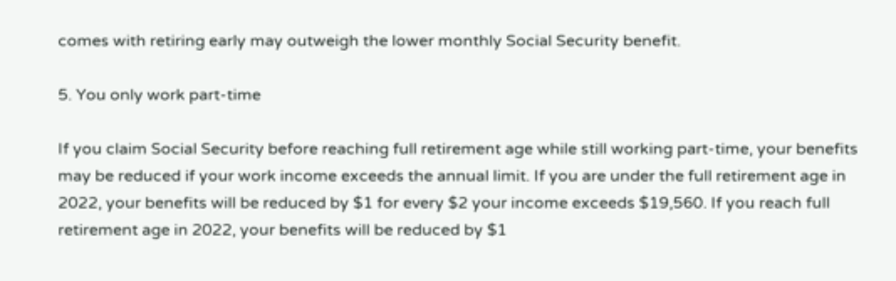comes with retiring early may outweigh the lower monthly Social Security benefit.

5. You only work part-time

If you claim Social Security before reaching full retirement age while still working part-time, your benefits may be reduced if your work income exceeds the annual limit. If you are under the full retirement age in 2022, your benefits will be reduced by $1 for every $2 your income exceeds $19,560. If you reach full retirement age in 2022, your benefits will be reduced by $1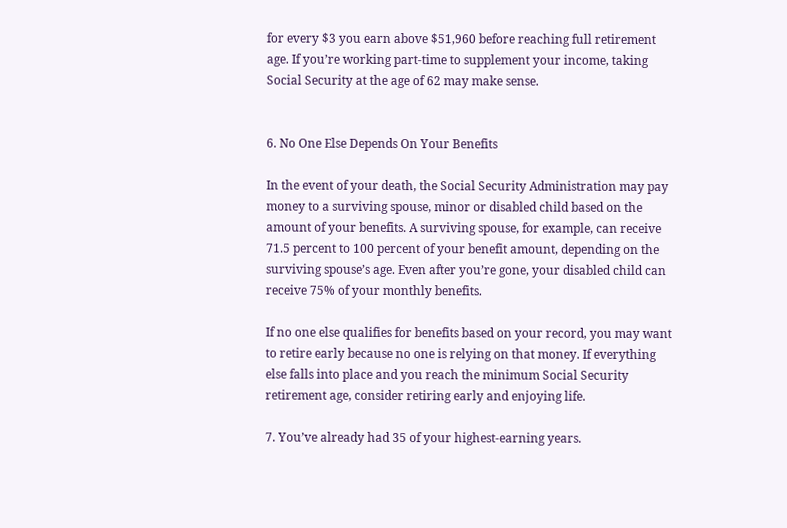for every $3 you earn above $51,960 before reaching full retirement age. If you’re working part-time to supplement your income, taking Social Security at the age of 62 may make sense.


6. No One Else Depends On Your Benefits

In the event of your death, the Social Security Administration may pay money to a surviving spouse, minor or disabled child based on the amount of your benefits. A surviving spouse, for example, can receive 71.5 percent to 100 percent of your benefit amount, depending on the surviving spouse’s age. Even after you’re gone, your disabled child can receive 75% of your monthly benefits.

If no one else qualifies for benefits based on your record, you may want to retire early because no one is relying on that money. If everything else falls into place and you reach the minimum Social Security retirement age, consider retiring early and enjoying life.

7. You’ve already had 35 of your highest-earning years.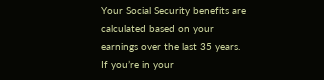Your Social Security benefits are calculated based on your earnings over the last 35 years. If you’re in your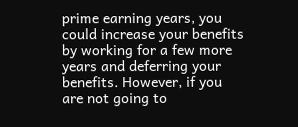prime earning years, you could increase your benefits by working for a few more years and deferring your benefits. However, if you are not going to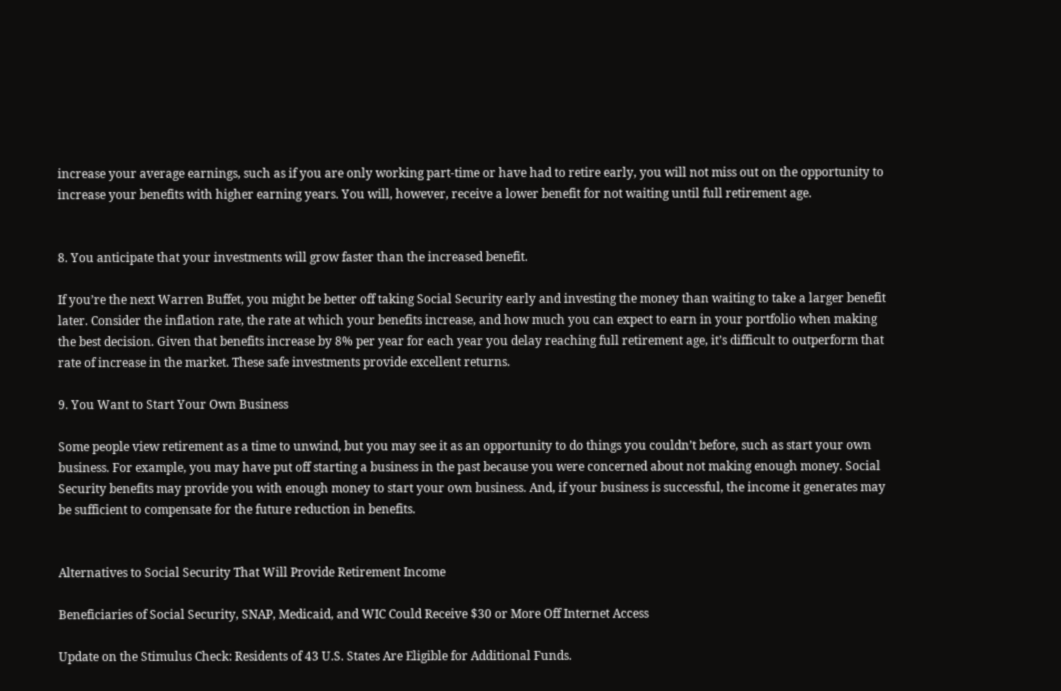increase your average earnings, such as if you are only working part-time or have had to retire early, you will not miss out on the opportunity to increase your benefits with higher earning years. You will, however, receive a lower benefit for not waiting until full retirement age.


8. You anticipate that your investments will grow faster than the increased benefit.

If you’re the next Warren Buffet, you might be better off taking Social Security early and investing the money than waiting to take a larger benefit later. Consider the inflation rate, the rate at which your benefits increase, and how much you can expect to earn in your portfolio when making the best decision. Given that benefits increase by 8% per year for each year you delay reaching full retirement age, it’s difficult to outperform that rate of increase in the market. These safe investments provide excellent returns.

9. You Want to Start Your Own Business

Some people view retirement as a time to unwind, but you may see it as an opportunity to do things you couldn’t before, such as start your own business. For example, you may have put off starting a business in the past because you were concerned about not making enough money. Social Security benefits may provide you with enough money to start your own business. And, if your business is successful, the income it generates may be sufficient to compensate for the future reduction in benefits.


Alternatives to Social Security That Will Provide Retirement Income

Beneficiaries of Social Security, SNAP, Medicaid, and WIC Could Receive $30 or More Off Internet Access

Update on the Stimulus Check: Residents of 43 U.S. States Are Eligible for Additional Funds.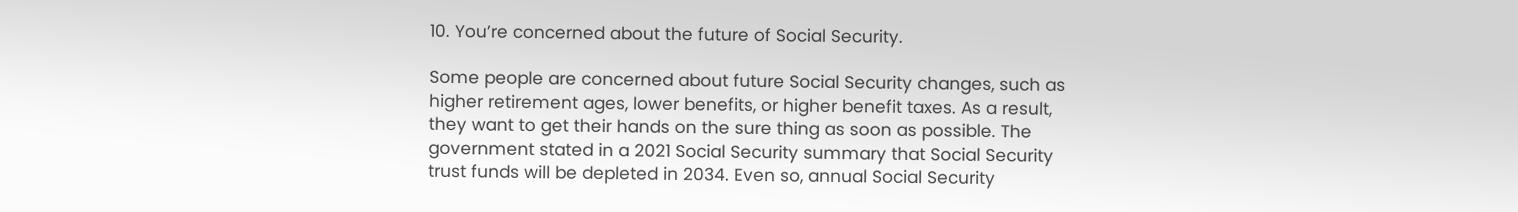10. You’re concerned about the future of Social Security.

Some people are concerned about future Social Security changes, such as higher retirement ages, lower benefits, or higher benefit taxes. As a result, they want to get their hands on the sure thing as soon as possible. The government stated in a 2021 Social Security summary that Social Security trust funds will be depleted in 2034. Even so, annual Social Security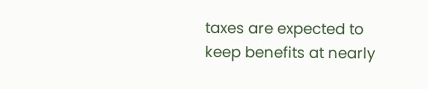taxes are expected to keep benefits at nearly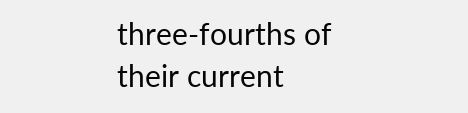three-fourths of their current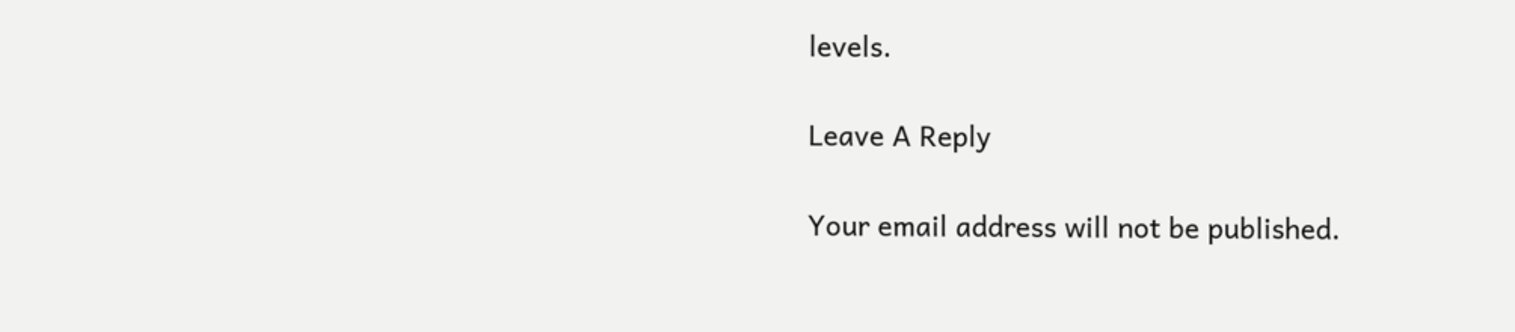levels.

Leave A Reply

Your email address will not be published.